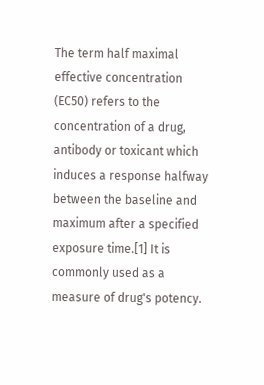The term half maximal effective concentration (EC50) refers to the concentration of a drug, antibody or toxicant which induces a response halfway between the baseline and maximum after a specified exposure time.[1] It is commonly used as a measure of drug's potency.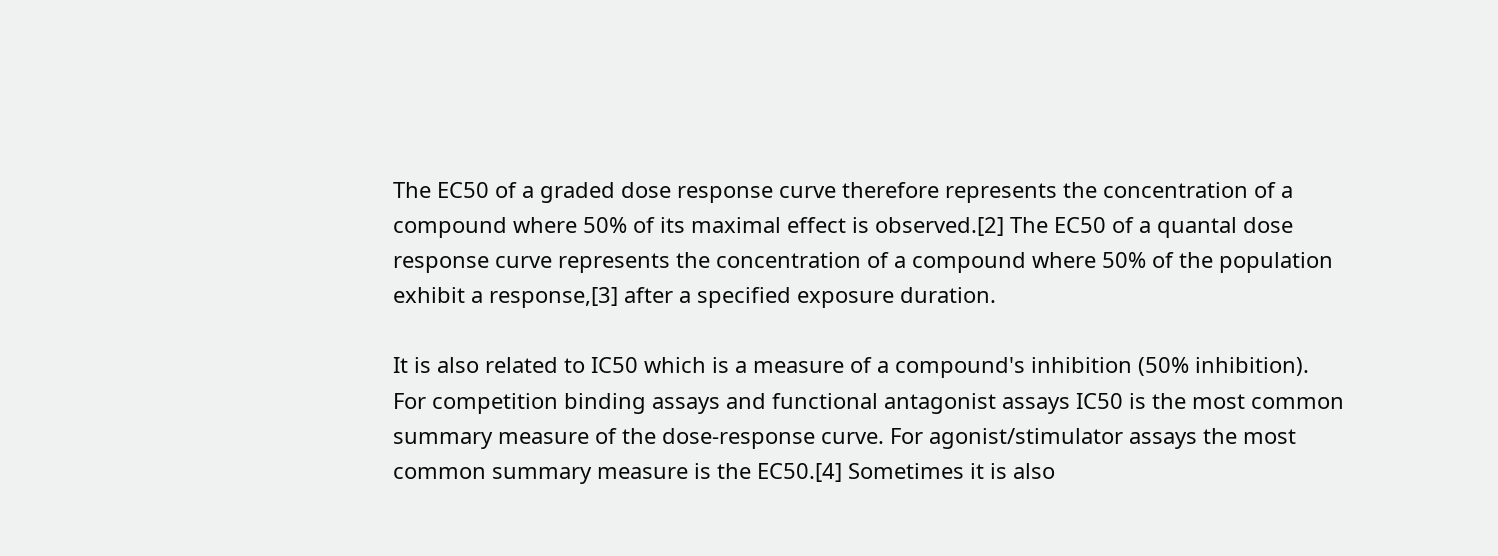The EC50 of a graded dose response curve therefore represents the concentration of a compound where 50% of its maximal effect is observed.[2] The EC50 of a quantal dose response curve represents the concentration of a compound where 50% of the population exhibit a response,[3] after a specified exposure duration.

It is also related to IC50 which is a measure of a compound's inhibition (50% inhibition). For competition binding assays and functional antagonist assays IC50 is the most common summary measure of the dose-response curve. For agonist/stimulator assays the most common summary measure is the EC50.[4] Sometimes it is also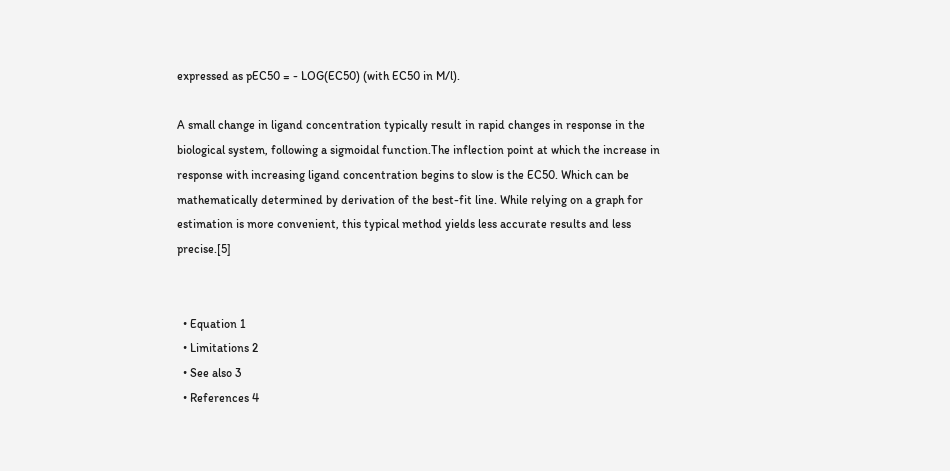expressed as pEC50 = - LOG(EC50) (with EC50 in M/l).

A small change in ligand concentration typically result in rapid changes in response in the biological system, following a sigmoidal function.The inflection point at which the increase in response with increasing ligand concentration begins to slow is the EC50. Which can be mathematically determined by derivation of the best-fit line. While relying on a graph for estimation is more convenient, this typical method yields less accurate results and less precise.[5]


  • Equation 1
  • Limitations 2
  • See also 3
  • References 4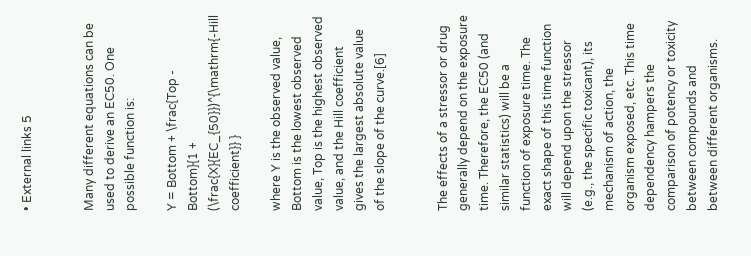• External links 5


Many different equations can be used to derive an EC50. One possible function is:

Y = Bottom + \frac{Top - Bottom}{1 + (\frac{X}{EC_{50}})^{\mathrm{-Hill coefficient}} }

where Y is the observed value, Bottom is the lowest observed value, Top is the highest observed value, and the Hill coefficient gives the largest absolute value of the slope of the curve.[6]


The effects of a stressor or drug generally depend on the exposure time. Therefore, the EC50 (and similar statistics) will be a function of exposure time. The exact shape of this time function will depend upon the stressor (e.g., the specific toxicant), its mechanism of action, the organism exposed, etc. This time dependency hampers the comparison of potency or toxicity between compounds and between different organisms.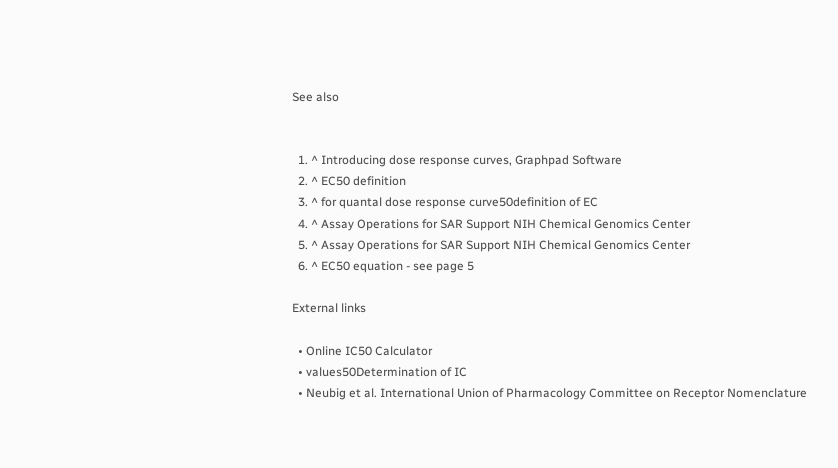See also


  1. ^ Introducing dose response curves, Graphpad Software
  2. ^ EC50 definition
  3. ^ for quantal dose response curve50definition of EC
  4. ^ Assay Operations for SAR Support NIH Chemical Genomics Center
  5. ^ Assay Operations for SAR Support NIH Chemical Genomics Center
  6. ^ EC50 equation - see page 5

External links

  • Online IC50 Calculator
  • values50Determination of IC
  • Neubig et al. International Union of Pharmacology Committee on Receptor Nomenclature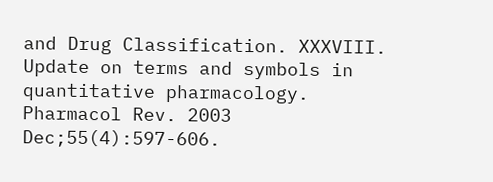and Drug Classification. XXXVIII. Update on terms and symbols in quantitative pharmacology. Pharmacol Rev. 2003 Dec;55(4):597-606.